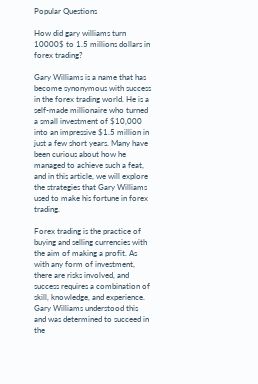Popular Questions

How did gary williams turn 10000$ to 1.5 millions dollars in forex trading?

Gary Williams is a name that has become synonymous with success in the forex trading world. He is a self-made millionaire who turned a small investment of $10,000 into an impressive $1.5 million in just a few short years. Many have been curious about how he managed to achieve such a feat, and in this article, we will explore the strategies that Gary Williams used to make his fortune in forex trading.

Forex trading is the practice of buying and selling currencies with the aim of making a profit. As with any form of investment, there are risks involved, and success requires a combination of skill, knowledge, and experience. Gary Williams understood this and was determined to succeed in the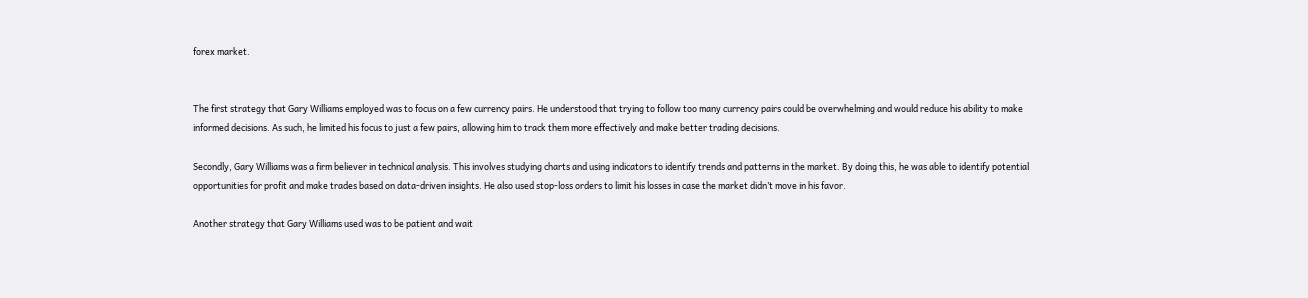forex market.


The first strategy that Gary Williams employed was to focus on a few currency pairs. He understood that trying to follow too many currency pairs could be overwhelming and would reduce his ability to make informed decisions. As such, he limited his focus to just a few pairs, allowing him to track them more effectively and make better trading decisions.

Secondly, Gary Williams was a firm believer in technical analysis. This involves studying charts and using indicators to identify trends and patterns in the market. By doing this, he was able to identify potential opportunities for profit and make trades based on data-driven insights. He also used stop-loss orders to limit his losses in case the market didn’t move in his favor.

Another strategy that Gary Williams used was to be patient and wait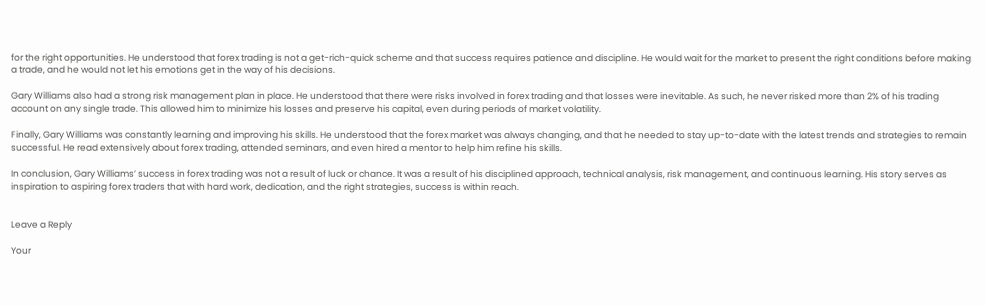for the right opportunities. He understood that forex trading is not a get-rich-quick scheme and that success requires patience and discipline. He would wait for the market to present the right conditions before making a trade, and he would not let his emotions get in the way of his decisions.

Gary Williams also had a strong risk management plan in place. He understood that there were risks involved in forex trading and that losses were inevitable. As such, he never risked more than 2% of his trading account on any single trade. This allowed him to minimize his losses and preserve his capital, even during periods of market volatility.

Finally, Gary Williams was constantly learning and improving his skills. He understood that the forex market was always changing, and that he needed to stay up-to-date with the latest trends and strategies to remain successful. He read extensively about forex trading, attended seminars, and even hired a mentor to help him refine his skills.

In conclusion, Gary Williams’ success in forex trading was not a result of luck or chance. It was a result of his disciplined approach, technical analysis, risk management, and continuous learning. His story serves as inspiration to aspiring forex traders that with hard work, dedication, and the right strategies, success is within reach.


Leave a Reply

Your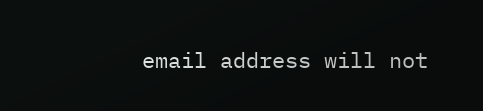email address will not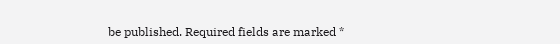be published. Required fields are marked *